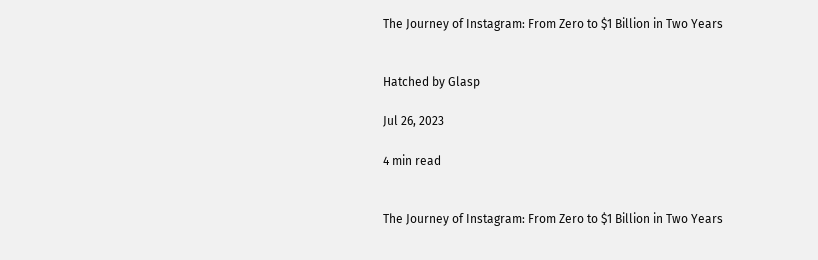The Journey of Instagram: From Zero to $1 Billion in Two Years


Hatched by Glasp

Jul 26, 2023

4 min read


The Journey of Instagram: From Zero to $1 Billion in Two Years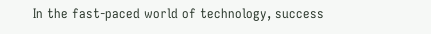In the fast-paced world of technology, success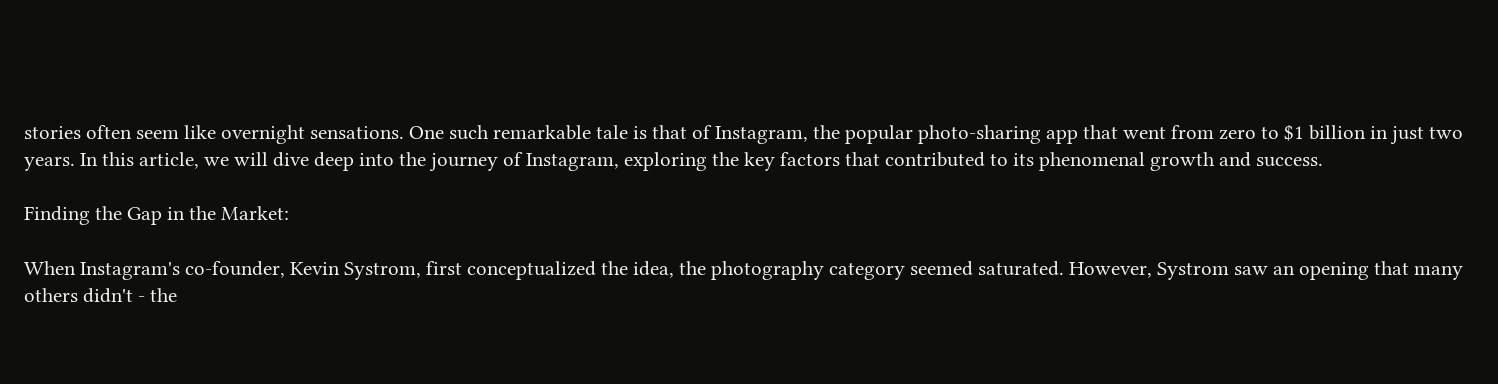stories often seem like overnight sensations. One such remarkable tale is that of Instagram, the popular photo-sharing app that went from zero to $1 billion in just two years. In this article, we will dive deep into the journey of Instagram, exploring the key factors that contributed to its phenomenal growth and success.

Finding the Gap in the Market:

When Instagram's co-founder, Kevin Systrom, first conceptualized the idea, the photography category seemed saturated. However, Systrom saw an opening that many others didn't - the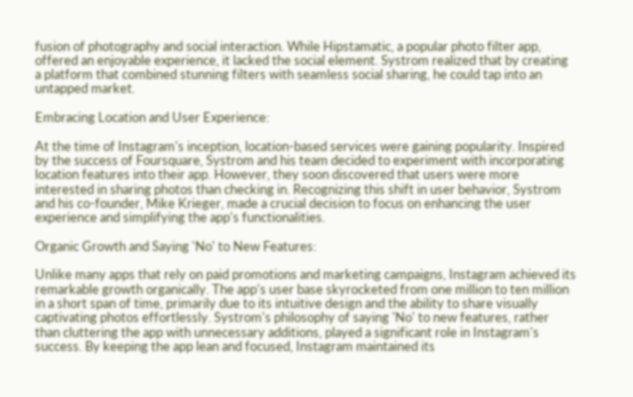fusion of photography and social interaction. While Hipstamatic, a popular photo filter app, offered an enjoyable experience, it lacked the social element. Systrom realized that by creating a platform that combined stunning filters with seamless social sharing, he could tap into an untapped market.

Embracing Location and User Experience:

At the time of Instagram's inception, location-based services were gaining popularity. Inspired by the success of Foursquare, Systrom and his team decided to experiment with incorporating location features into their app. However, they soon discovered that users were more interested in sharing photos than checking in. Recognizing this shift in user behavior, Systrom and his co-founder, Mike Krieger, made a crucial decision to focus on enhancing the user experience and simplifying the app's functionalities.

Organic Growth and Saying 'No' to New Features:

Unlike many apps that rely on paid promotions and marketing campaigns, Instagram achieved its remarkable growth organically. The app's user base skyrocketed from one million to ten million in a short span of time, primarily due to its intuitive design and the ability to share visually captivating photos effortlessly. Systrom's philosophy of saying 'No' to new features, rather than cluttering the app with unnecessary additions, played a significant role in Instagram's success. By keeping the app lean and focused, Instagram maintained its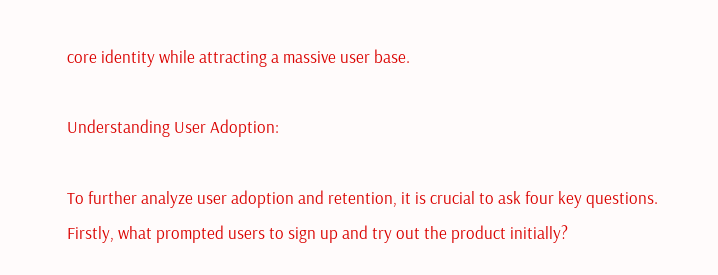core identity while attracting a massive user base.

Understanding User Adoption:

To further analyze user adoption and retention, it is crucial to ask four key questions. Firstly, what prompted users to sign up and try out the product initially?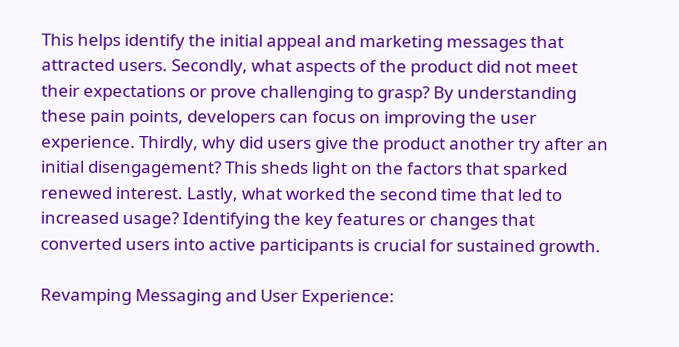This helps identify the initial appeal and marketing messages that attracted users. Secondly, what aspects of the product did not meet their expectations or prove challenging to grasp? By understanding these pain points, developers can focus on improving the user experience. Thirdly, why did users give the product another try after an initial disengagement? This sheds light on the factors that sparked renewed interest. Lastly, what worked the second time that led to increased usage? Identifying the key features or changes that converted users into active participants is crucial for sustained growth.

Revamping Messaging and User Experience: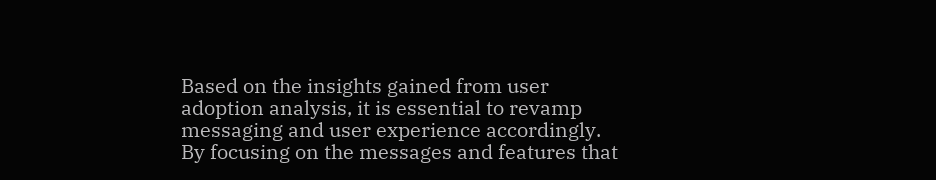Based on the insights gained from user adoption analysis, it is essential to revamp messaging and user experience accordingly. By focusing on the messages and features that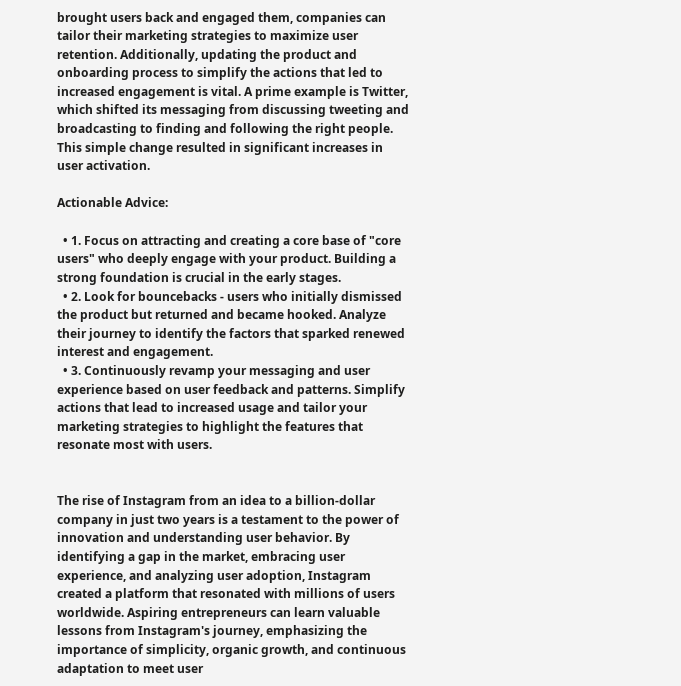brought users back and engaged them, companies can tailor their marketing strategies to maximize user retention. Additionally, updating the product and onboarding process to simplify the actions that led to increased engagement is vital. A prime example is Twitter, which shifted its messaging from discussing tweeting and broadcasting to finding and following the right people. This simple change resulted in significant increases in user activation.

Actionable Advice:

  • 1. Focus on attracting and creating a core base of "core users" who deeply engage with your product. Building a strong foundation is crucial in the early stages.
  • 2. Look for bouncebacks - users who initially dismissed the product but returned and became hooked. Analyze their journey to identify the factors that sparked renewed interest and engagement.
  • 3. Continuously revamp your messaging and user experience based on user feedback and patterns. Simplify actions that lead to increased usage and tailor your marketing strategies to highlight the features that resonate most with users.


The rise of Instagram from an idea to a billion-dollar company in just two years is a testament to the power of innovation and understanding user behavior. By identifying a gap in the market, embracing user experience, and analyzing user adoption, Instagram created a platform that resonated with millions of users worldwide. Aspiring entrepreneurs can learn valuable lessons from Instagram's journey, emphasizing the importance of simplicity, organic growth, and continuous adaptation to meet user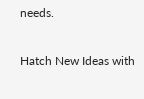needs.

Hatch New Ideas with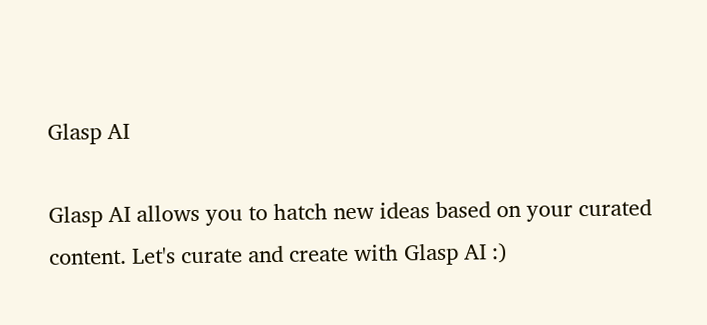Glasp AI

Glasp AI allows you to hatch new ideas based on your curated content. Let's curate and create with Glasp AI :)